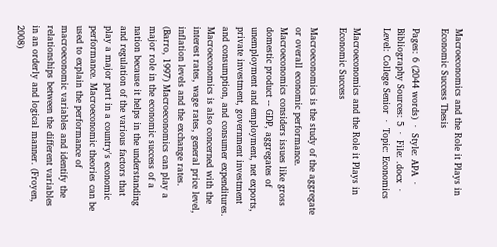Macroeconomics and the Role it Plays in Economic Success Thesis

Pages: 6 (2044 words)  ·  Style: APA  ·  Bibliography Sources: 5  ·  File: .docx  ·  Level: College Senior  ·  Topic: Economics

Macroeconomics and the Role it Plays in Economic Success

Macroeconomics is the study of the aggregate or overall economic performance. Macroeconomics considers issues like gross domestic product -- GDP, aggregates of unemployment and employment, net exports, private investment, government investment and consumption, and consumer expenditures. Macroeconomics is also concerned with the interest rates, wage rates, general price level, inflation levels and the exchange rates. (Barro, 1997) Macroeconomics can play a major role in the economic success of a nation because it helps in the understanding and regulation of the various factors that play a major part in a country's economic performance. Macroeconomic theories can be used to explain the performance of macroeconomic variables and identify the relationships between the different variables in an orderly and logical manner. (Froyen, 2008)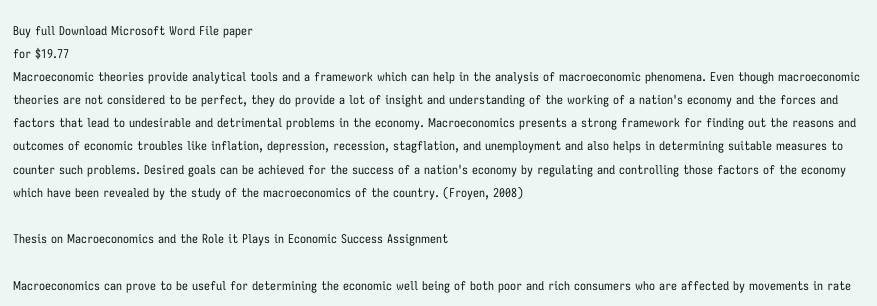Buy full Download Microsoft Word File paper
for $19.77
Macroeconomic theories provide analytical tools and a framework which can help in the analysis of macroeconomic phenomena. Even though macroeconomic theories are not considered to be perfect, they do provide a lot of insight and understanding of the working of a nation's economy and the forces and factors that lead to undesirable and detrimental problems in the economy. Macroeconomics presents a strong framework for finding out the reasons and outcomes of economic troubles like inflation, depression, recession, stagflation, and unemployment and also helps in determining suitable measures to counter such problems. Desired goals can be achieved for the success of a nation's economy by regulating and controlling those factors of the economy which have been revealed by the study of the macroeconomics of the country. (Froyen, 2008)

Thesis on Macroeconomics and the Role it Plays in Economic Success Assignment

Macroeconomics can prove to be useful for determining the economic well being of both poor and rich consumers who are affected by movements in rate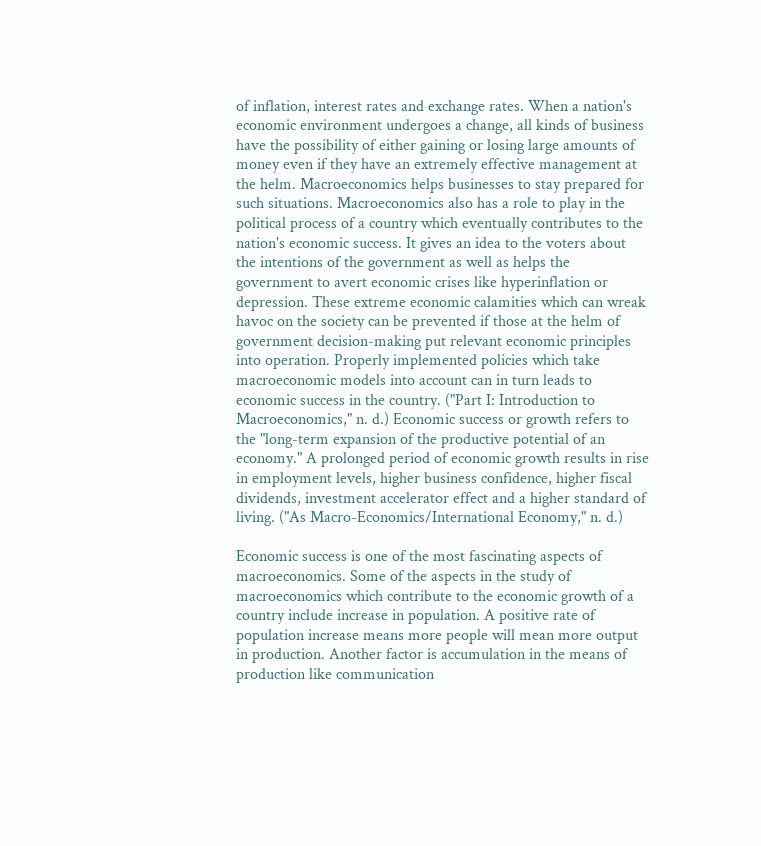of inflation, interest rates and exchange rates. When a nation's economic environment undergoes a change, all kinds of business have the possibility of either gaining or losing large amounts of money even if they have an extremely effective management at the helm. Macroeconomics helps businesses to stay prepared for such situations. Macroeconomics also has a role to play in the political process of a country which eventually contributes to the nation's economic success. It gives an idea to the voters about the intentions of the government as well as helps the government to avert economic crises like hyperinflation or depression. These extreme economic calamities which can wreak havoc on the society can be prevented if those at the helm of government decision-making put relevant economic principles into operation. Properly implemented policies which take macroeconomic models into account can in turn leads to economic success in the country. ("Part I: Introduction to Macroeconomics," n. d.) Economic success or growth refers to the "long-term expansion of the productive potential of an economy." A prolonged period of economic growth results in rise in employment levels, higher business confidence, higher fiscal dividends, investment accelerator effect and a higher standard of living. ("As Macro-Economics/International Economy," n. d.)

Economic success is one of the most fascinating aspects of macroeconomics. Some of the aspects in the study of macroeconomics which contribute to the economic growth of a country include increase in population. A positive rate of population increase means more people will mean more output in production. Another factor is accumulation in the means of production like communication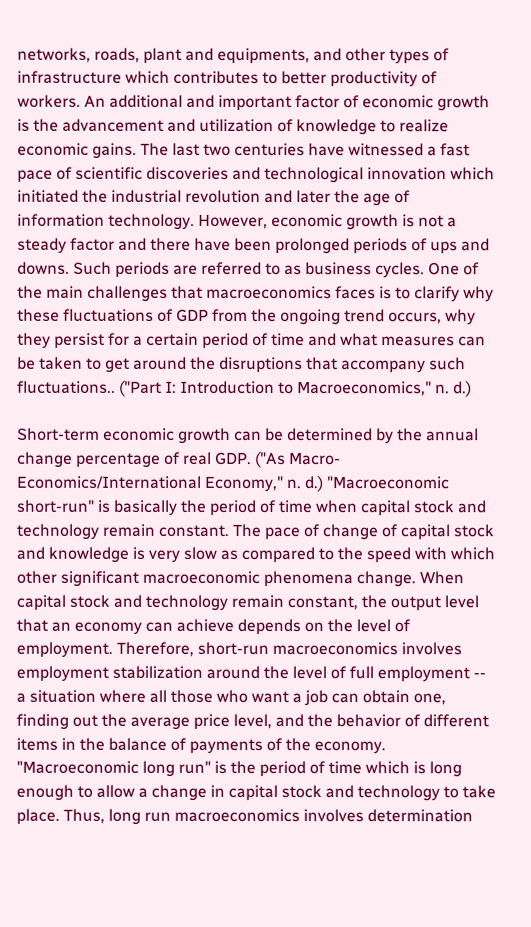networks, roads, plant and equipments, and other types of infrastructure which contributes to better productivity of workers. An additional and important factor of economic growth is the advancement and utilization of knowledge to realize economic gains. The last two centuries have witnessed a fast pace of scientific discoveries and technological innovation which initiated the industrial revolution and later the age of information technology. However, economic growth is not a steady factor and there have been prolonged periods of ups and downs. Such periods are referred to as business cycles. One of the main challenges that macroeconomics faces is to clarify why these fluctuations of GDP from the ongoing trend occurs, why they persist for a certain period of time and what measures can be taken to get around the disruptions that accompany such fluctuations.. ("Part I: Introduction to Macroeconomics," n. d.)

Short-term economic growth can be determined by the annual change percentage of real GDP. ("As Macro-Economics/International Economy," n. d.) "Macroeconomic short-run" is basically the period of time when capital stock and technology remain constant. The pace of change of capital stock and knowledge is very slow as compared to the speed with which other significant macroeconomic phenomena change. When capital stock and technology remain constant, the output level that an economy can achieve depends on the level of employment. Therefore, short-run macroeconomics involves employment stabilization around the level of full employment -- a situation where all those who want a job can obtain one, finding out the average price level, and the behavior of different items in the balance of payments of the economy. "Macroeconomic long run" is the period of time which is long enough to allow a change in capital stock and technology to take place. Thus, long run macroeconomics involves determination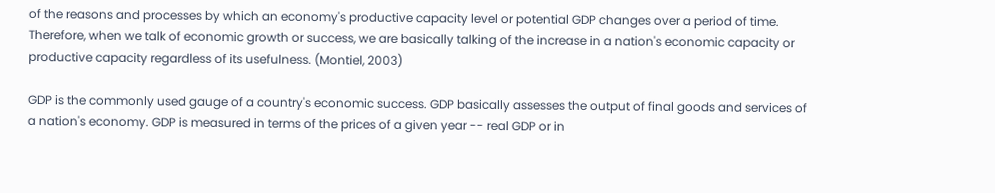of the reasons and processes by which an economy's productive capacity level or potential GDP changes over a period of time. Therefore, when we talk of economic growth or success, we are basically talking of the increase in a nation's economic capacity or productive capacity regardless of its usefulness. (Montiel, 2003)

GDP is the commonly used gauge of a country's economic success. GDP basically assesses the output of final goods and services of a nation's economy. GDP is measured in terms of the prices of a given year -- real GDP or in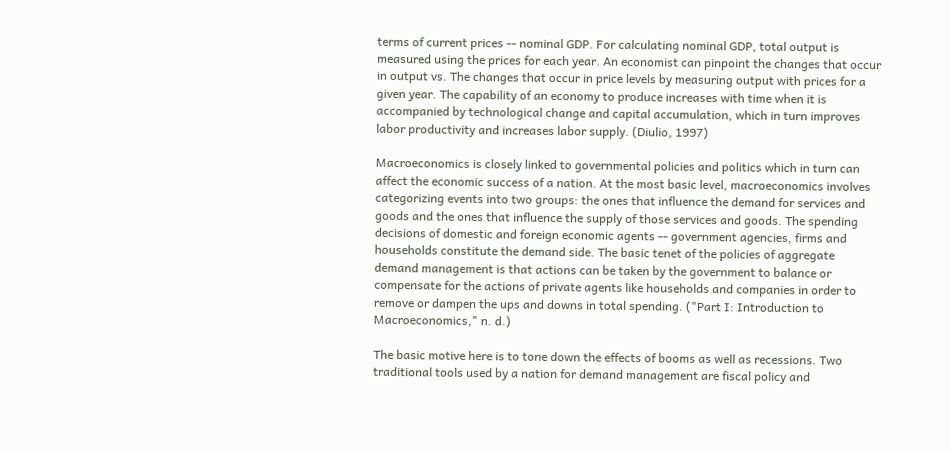terms of current prices -- nominal GDP. For calculating nominal GDP, total output is measured using the prices for each year. An economist can pinpoint the changes that occur in output vs. The changes that occur in price levels by measuring output with prices for a given year. The capability of an economy to produce increases with time when it is accompanied by technological change and capital accumulation, which in turn improves labor productivity and increases labor supply. (Diulio, 1997)

Macroeconomics is closely linked to governmental policies and politics which in turn can affect the economic success of a nation. At the most basic level, macroeconomics involves categorizing events into two groups: the ones that influence the demand for services and goods and the ones that influence the supply of those services and goods. The spending decisions of domestic and foreign economic agents -- government agencies, firms and households constitute the demand side. The basic tenet of the policies of aggregate demand management is that actions can be taken by the government to balance or compensate for the actions of private agents like households and companies in order to remove or dampen the ups and downs in total spending. ("Part I: Introduction to Macroeconomics," n. d.)

The basic motive here is to tone down the effects of booms as well as recessions. Two traditional tools used by a nation for demand management are fiscal policy and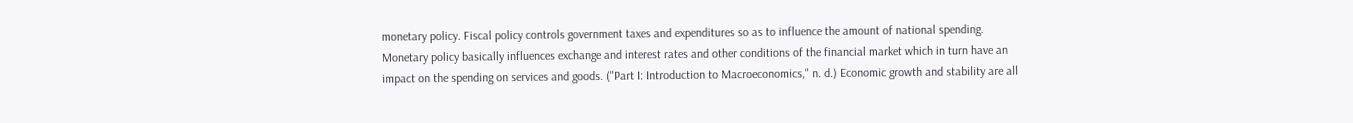monetary policy. Fiscal policy controls government taxes and expenditures so as to influence the amount of national spending. Monetary policy basically influences exchange and interest rates and other conditions of the financial market which in turn have an impact on the spending on services and goods. ("Part I: Introduction to Macroeconomics," n. d.) Economic growth and stability are all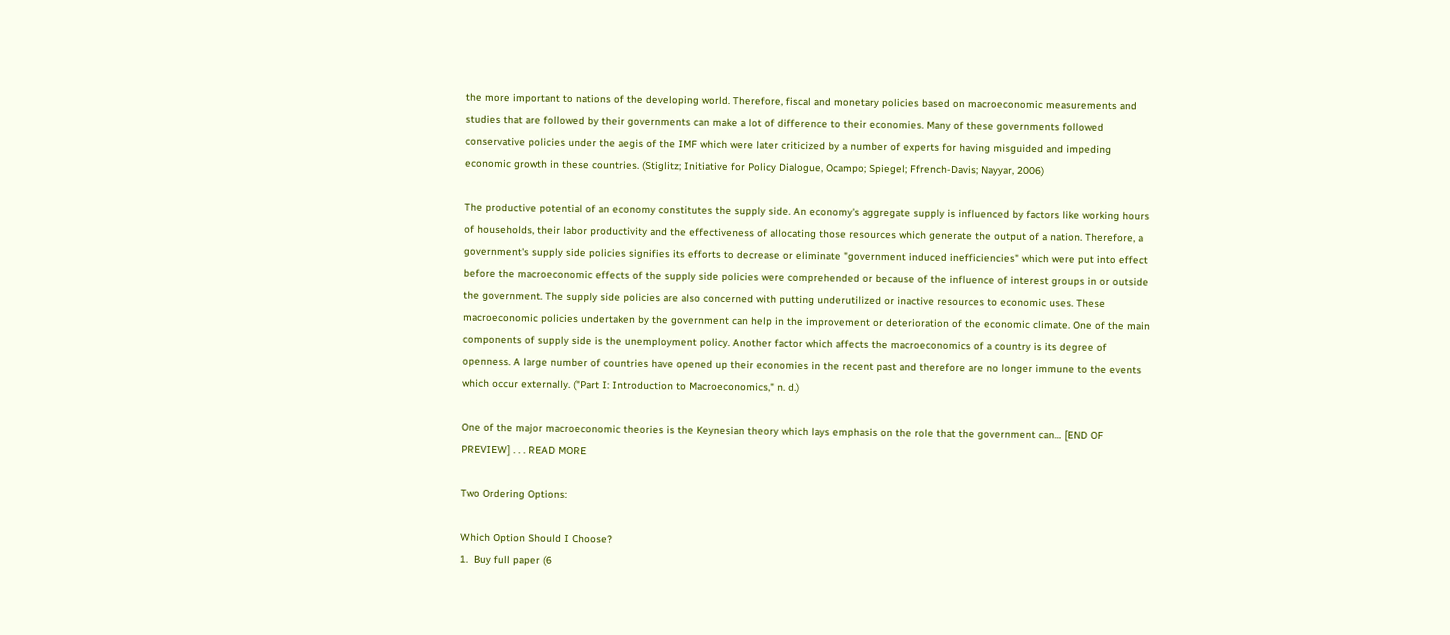the more important to nations of the developing world. Therefore, fiscal and monetary policies based on macroeconomic measurements and studies that are followed by their governments can make a lot of difference to their economies. Many of these governments followed conservative policies under the aegis of the IMF which were later criticized by a number of experts for having misguided and impeding economic growth in these countries. (Stiglitz; Initiative for Policy Dialogue, Ocampo; Spiegel; Ffrench-Davis; Nayyar, 2006)

The productive potential of an economy constitutes the supply side. An economy's aggregate supply is influenced by factors like working hours of households, their labor productivity and the effectiveness of allocating those resources which generate the output of a nation. Therefore, a government's supply side policies signifies its efforts to decrease or eliminate "government induced inefficiencies" which were put into effect before the macroeconomic effects of the supply side policies were comprehended or because of the influence of interest groups in or outside the government. The supply side policies are also concerned with putting underutilized or inactive resources to economic uses. These macroeconomic policies undertaken by the government can help in the improvement or deterioration of the economic climate. One of the main components of supply side is the unemployment policy. Another factor which affects the macroeconomics of a country is its degree of openness. A large number of countries have opened up their economies in the recent past and therefore are no longer immune to the events which occur externally. ("Part I: Introduction to Macroeconomics," n. d.)

One of the major macroeconomic theories is the Keynesian theory which lays emphasis on the role that the government can… [END OF PREVIEW] . . . READ MORE

Two Ordering Options:

Which Option Should I Choose?
1.  Buy full paper (6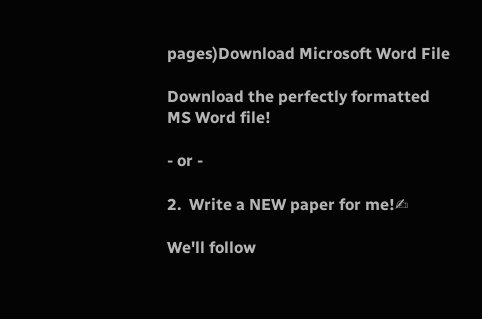pages)Download Microsoft Word File

Download the perfectly formatted MS Word file!

- or -

2.  Write a NEW paper for me!✍

We'll follow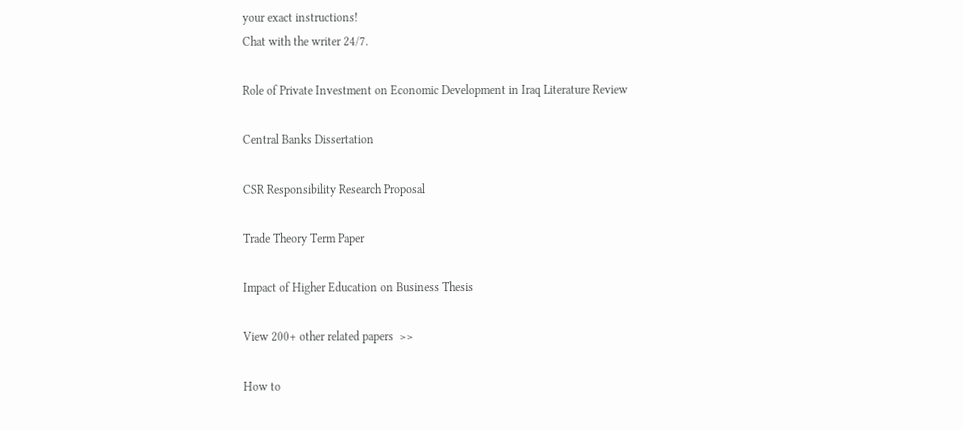your exact instructions!
Chat with the writer 24/7.

Role of Private Investment on Economic Development in Iraq Literature Review

Central Banks Dissertation

CSR Responsibility Research Proposal

Trade Theory Term Paper

Impact of Higher Education on Business Thesis

View 200+ other related papers  >>

How to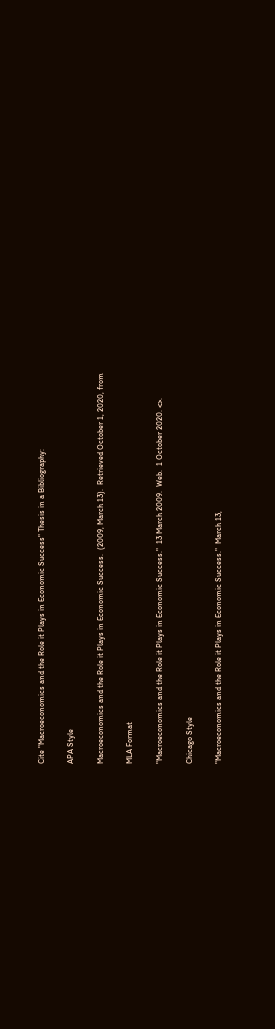Cite "Macroeconomics and the Role it Plays in Economic Success" Thesis in a Bibliography:

APA Style

Macroeconomics and the Role it Plays in Economic Success.  (2009, March 13).  Retrieved October 1, 2020, from

MLA Format

"Macroeconomics and the Role it Plays in Economic Success."  13 March 2009.  Web.  1 October 2020. <>.

Chicago Style

"Macroeconomics and the Role it Plays in Economic Success."  March 13,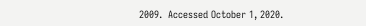2009.  Accessed October 1, 2020.